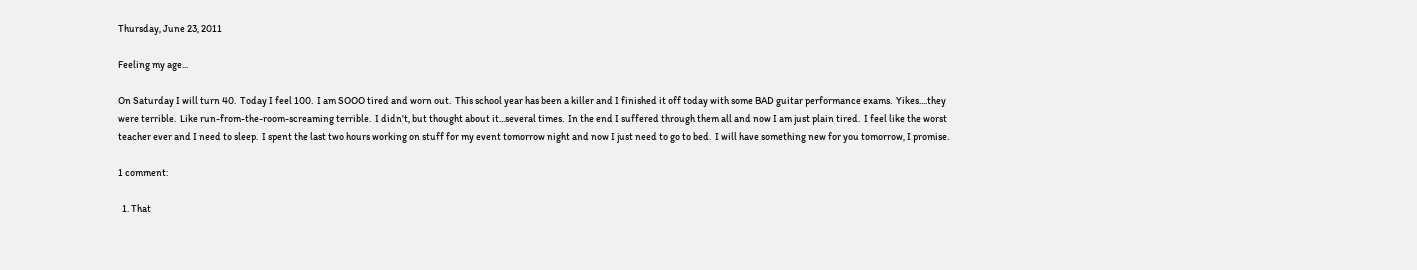Thursday, June 23, 2011

Feeling my age...

On Saturday I will turn 40.  Today I feel 100.  I am SOOO tired and worn out.  This school year has been a killer and I finished it off today with some BAD guitar performance exams.  Yikes....they were terrible.  Like run-from-the-room-screaming terrible.  I didn't, but thought about it...several times.  In the end I suffered through them all and now I am just plain tired.  I feel like the worst teacher ever and I need to sleep.  I spent the last two hours working on stuff for my event tomorrow night and now I just need to go to bed.  I will have something new for you tomorrow, I promise.

1 comment:

  1. That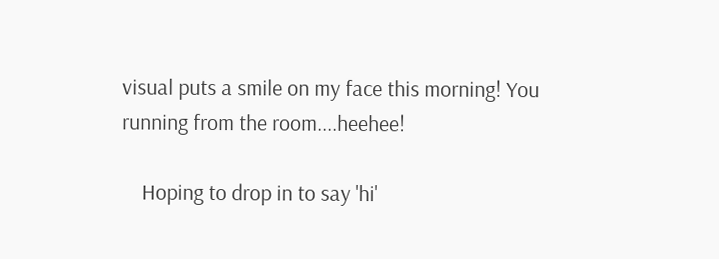visual puts a smile on my face this morning! You running from the room....heehee!

    Hoping to drop in to say 'hi'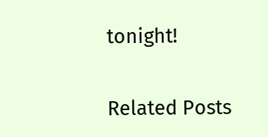tonight!


Related Posts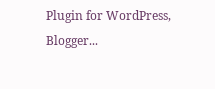Plugin for WordPress, Blogger...